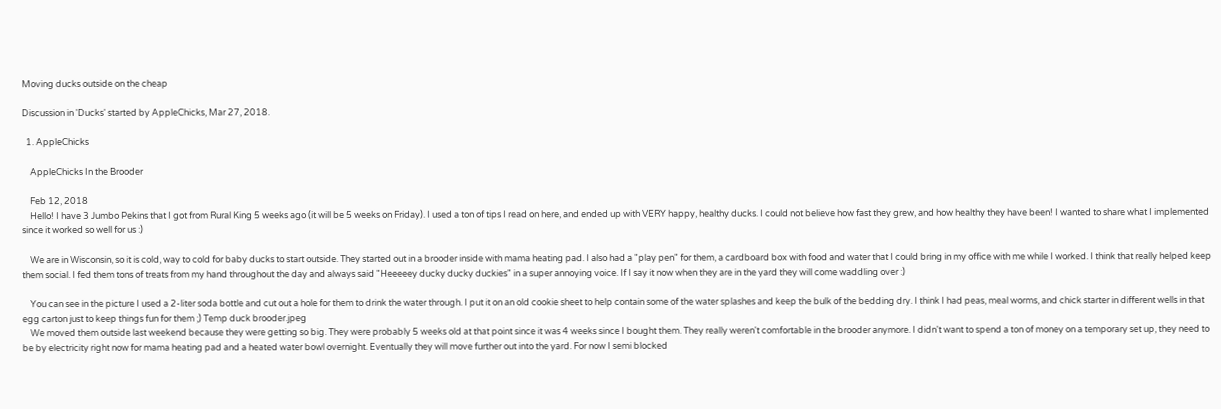Moving ducks outside on the cheap

Discussion in 'Ducks' started by AppleChicks, Mar 27, 2018.

  1. AppleChicks

    AppleChicks In the Brooder

    Feb 12, 2018
    Hello! I have 3 Jumbo Pekins that I got from Rural King 5 weeks ago (it will be 5 weeks on Friday). I used a ton of tips I read on here, and ended up with VERY happy, healthy ducks. I could not believe how fast they grew, and how healthy they have been! I wanted to share what I implemented since it worked so well for us :)

    We are in Wisconsin, so it is cold, way to cold for baby ducks to start outside. They started out in a brooder inside with mama heating pad. I also had a "play pen" for them, a cardboard box with food and water that I could bring in my office with me while I worked. I think that really helped keep them social. I fed them tons of treats from my hand throughout the day and always said "Heeeeey ducky ducky duckies" in a super annoying voice. If I say it now when they are in the yard they will come waddling over :)

    You can see in the picture I used a 2-liter soda bottle and cut out a hole for them to drink the water through. I put it on an old cookie sheet to help contain some of the water splashes and keep the bulk of the bedding dry. I think I had peas, meal worms, and chick starter in different wells in that egg carton just to keep things fun for them ;) Temp duck brooder.jpeg
    We moved them outside last weekend because they were getting so big. They were probably 5 weeks old at that point since it was 4 weeks since I bought them. They really weren't comfortable in the brooder anymore. I didn't want to spend a ton of money on a temporary set up, they need to be by electricity right now for mama heating pad and a heated water bowl overnight. Eventually they will move further out into the yard. For now I semi blocked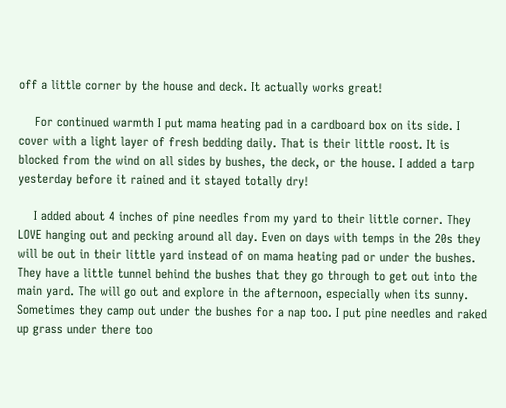off a little corner by the house and deck. It actually works great!

    For continued warmth I put mama heating pad in a cardboard box on its side. I cover with a light layer of fresh bedding daily. That is their little roost. It is blocked from the wind on all sides by bushes, the deck, or the house. I added a tarp yesterday before it rained and it stayed totally dry!

    I added about 4 inches of pine needles from my yard to their little corner. They LOVE hanging out and pecking around all day. Even on days with temps in the 20s they will be out in their little yard instead of on mama heating pad or under the bushes. They have a little tunnel behind the bushes that they go through to get out into the main yard. The will go out and explore in the afternoon, especially when its sunny. Sometimes they camp out under the bushes for a nap too. I put pine needles and raked up grass under there too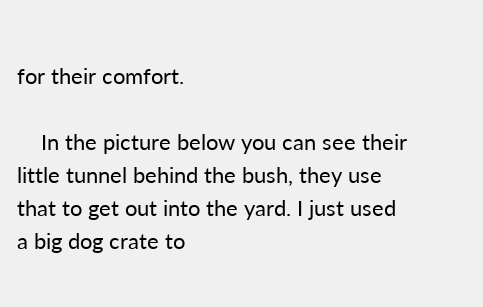for their comfort.

    In the picture below you can see their little tunnel behind the bush, they use that to get out into the yard. I just used a big dog crate to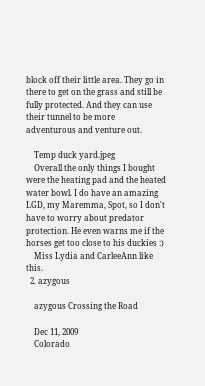block off their little area. They go in there to get on the grass and still be fully protected. And they can use their tunnel to be more adventurous and venture out.

    Temp duck yard.jpeg
    Overall the only things I bought were the heating pad and the heated water bowl. I do have an amazing LGD, my Maremma, Spot, so I don't have to worry about predator protection. He even warns me if the horses get too close to his duckies :)
    Miss Lydia and CarleeAnn like this.
  2. azygous

    azygous Crossing the Road

    Dec 11, 2009
    Colorado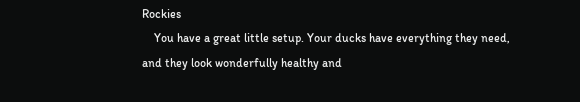Rockies
    You have a great little setup. Your ducks have everything they need, and they look wonderfully healthy and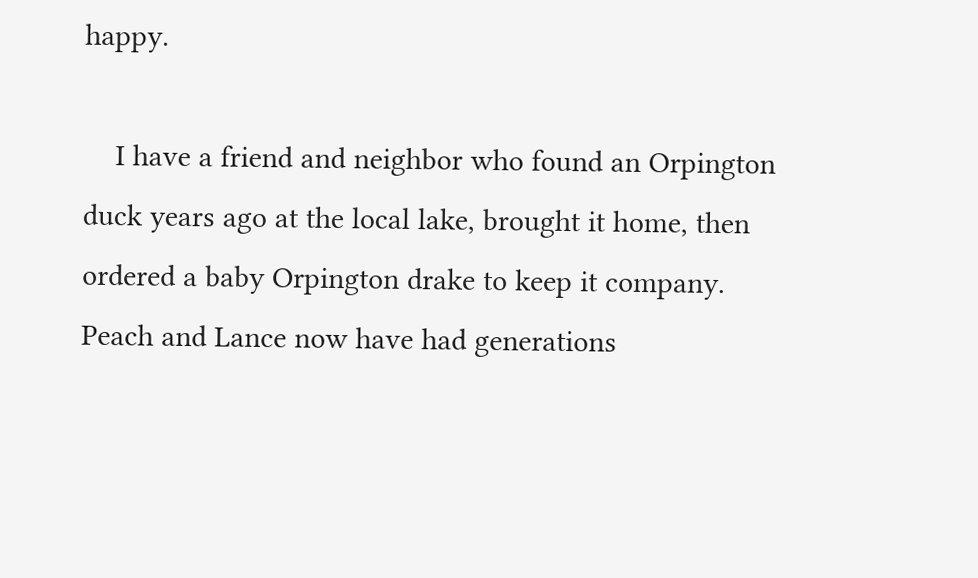happy.

    I have a friend and neighbor who found an Orpington duck years ago at the local lake, brought it home, then ordered a baby Orpington drake to keep it company. Peach and Lance now have had generations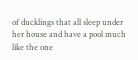of ducklings that all sleep under her house and have a pool much like the one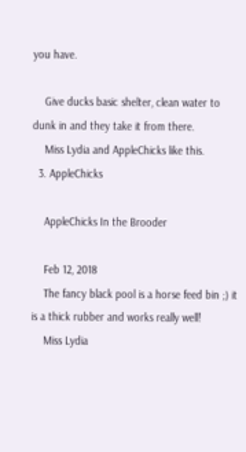you have.

    Give ducks basic shelter, clean water to dunk in and they take it from there.
    Miss Lydia and AppleChicks like this.
  3. AppleChicks

    AppleChicks In the Brooder

    Feb 12, 2018
    The fancy black pool is a horse feed bin ;) it is a thick rubber and works really well!
    Miss Lydia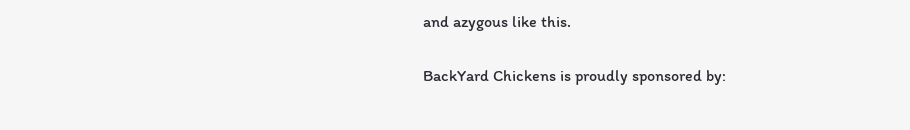and azygous like this.

BackYard Chickens is proudly sponsored by: